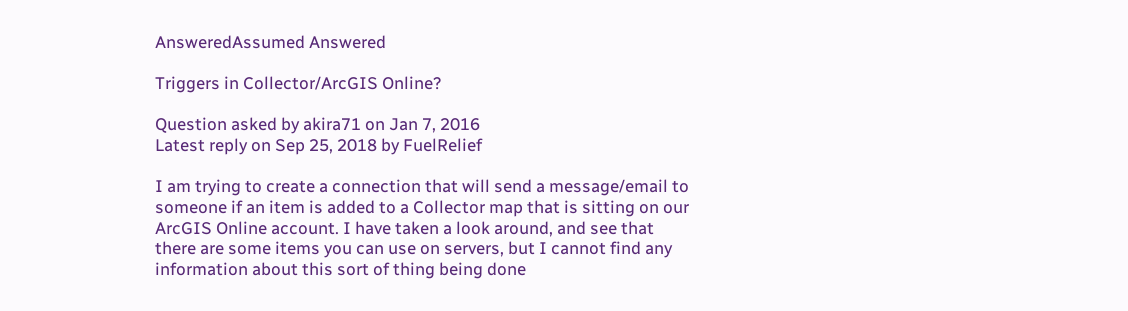AnsweredAssumed Answered

Triggers in Collector/ArcGIS Online?

Question asked by akira71 on Jan 7, 2016
Latest reply on Sep 25, 2018 by FuelRelief

I am trying to create a connection that will send a message/email to someone if an item is added to a Collector map that is sitting on our ArcGIS Online account. I have taken a look around, and see that there are some items you can use on servers, but I cannot find any information about this sort of thing being done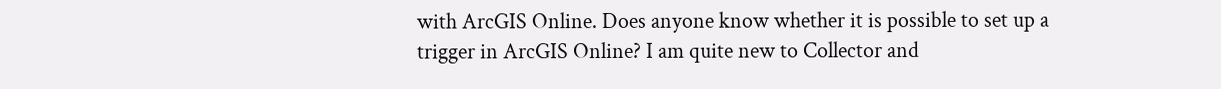with ArcGIS Online. Does anyone know whether it is possible to set up a trigger in ArcGIS Online? I am quite new to Collector and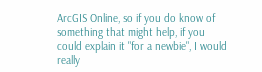ArcGIS Online, so if you do know of something that might help, if you could explain it "for a newbie", I would really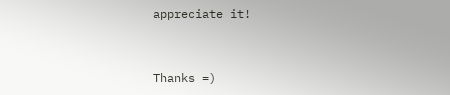appreciate it!


Thanks =)